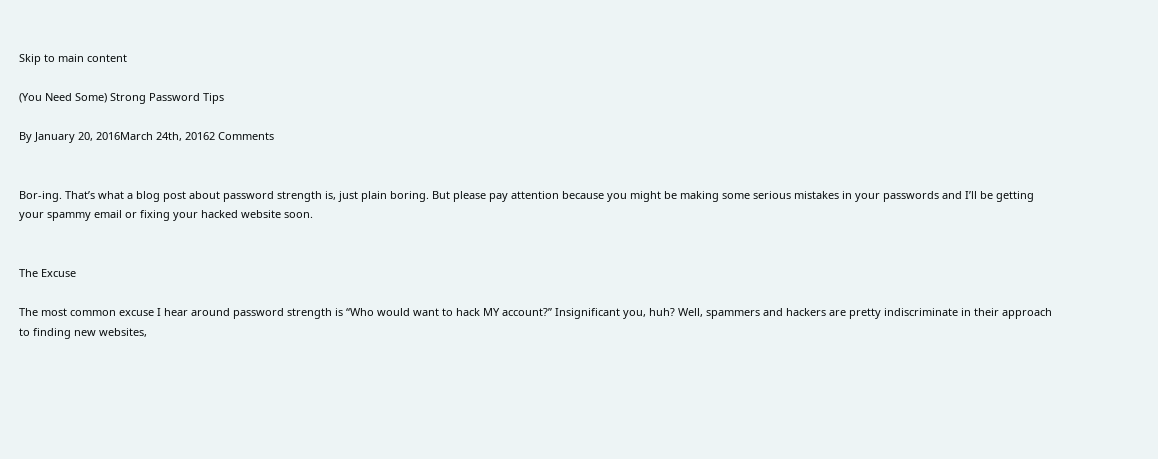Skip to main content

(You Need Some) Strong Password Tips

By January 20, 2016March 24th, 20162 Comments


Bor-ing. That’s what a blog post about password strength is, just plain boring. But please pay attention because you might be making some serious mistakes in your passwords and I’ll be getting your spammy email or fixing your hacked website soon.


The Excuse

The most common excuse I hear around password strength is “Who would want to hack MY account?” Insignificant you, huh? Well, spammers and hackers are pretty indiscriminate in their approach to finding new websites,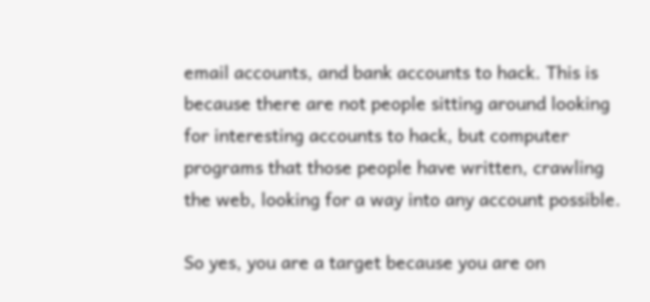email accounts, and bank accounts to hack. This is because there are not people sitting around looking for interesting accounts to hack, but computer programs that those people have written, crawling the web, looking for a way into any account possible.

So yes, you are a target because you are on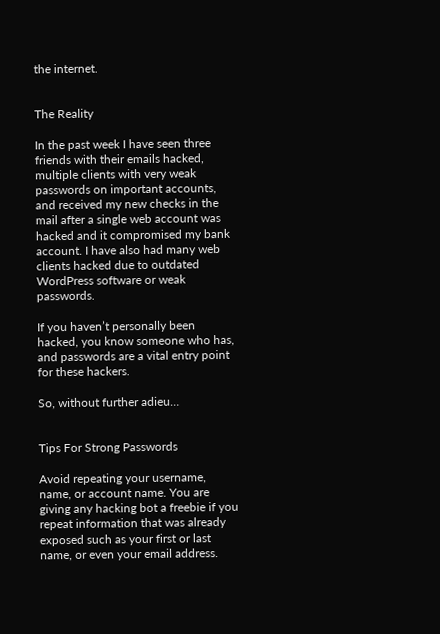the internet.


The Reality

In the past week I have seen three friends with their emails hacked, multiple clients with very weak passwords on important accounts, and received my new checks in the mail after a single web account was hacked and it compromised my bank account. I have also had many web clients hacked due to outdated WordPress software or weak passwords.

If you haven’t personally been hacked, you know someone who has, and passwords are a vital entry point for these hackers.

So, without further adieu…


Tips For Strong Passwords

Avoid repeating your username, name, or account name. You are giving any hacking bot a freebie if you repeat information that was already exposed such as your first or last name, or even your email address.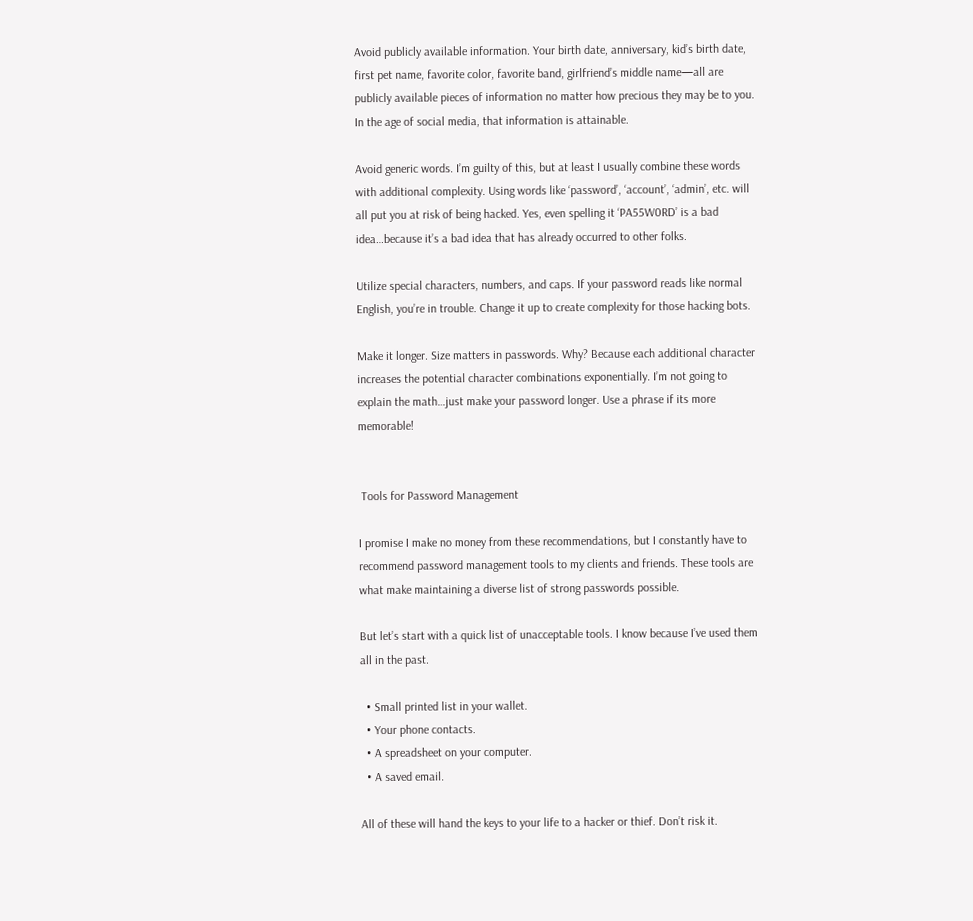Avoid publicly available information. Your birth date, anniversary, kid’s birth date, first pet name, favorite color, favorite band, girlfriend’s middle name—all are publicly available pieces of information no matter how precious they may be to you. In the age of social media, that information is attainable.

Avoid generic words. I’m guilty of this, but at least I usually combine these words with additional complexity. Using words like ‘password’, ‘account’, ‘admin’, etc. will all put you at risk of being hacked. Yes, even spelling it ‘PA55W0RD’ is a bad idea…because it’s a bad idea that has already occurred to other folks.

Utilize special characters, numbers, and caps. If your password reads like normal English, you’re in trouble. Change it up to create complexity for those hacking bots.

Make it longer. Size matters in passwords. Why? Because each additional character increases the potential character combinations exponentially. I’m not going to explain the math…just make your password longer. Use a phrase if its more memorable!


 Tools for Password Management

I promise I make no money from these recommendations, but I constantly have to recommend password management tools to my clients and friends. These tools are what make maintaining a diverse list of strong passwords possible.

But let’s start with a quick list of unacceptable tools. I know because I’ve used them all in the past.

  • Small printed list in your wallet.
  • Your phone contacts.
  • A spreadsheet on your computer.
  • A saved email.

All of these will hand the keys to your life to a hacker or thief. Don’t risk it.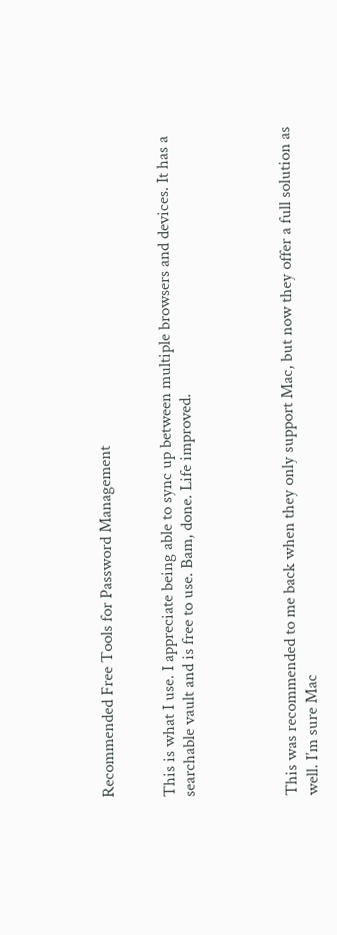Recommended Free Tools for Password Management


This is what I use. I appreciate being able to sync up between multiple browsers and devices. It has a searchable vault and is free to use. Bam, done. Life improved.




This was recommended to me back when they only support Mac, but now they offer a full solution as well. I’m sure Mac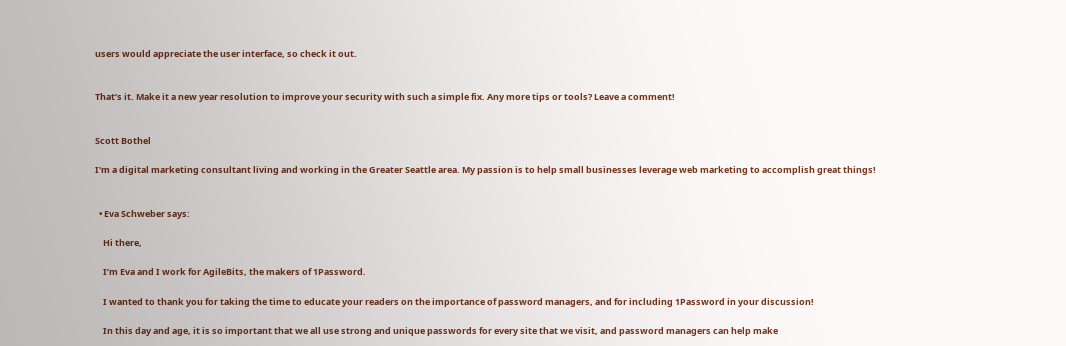users would appreciate the user interface, so check it out.


That’s it. Make it a new year resolution to improve your security with such a simple fix. Any more tips or tools? Leave a comment!


Scott Bothel

I'm a digital marketing consultant living and working in the Greater Seattle area. My passion is to help small businesses leverage web marketing to accomplish great things!


  • Eva Schweber says:

    Hi there,

    I’m Eva and I work for AgileBits, the makers of 1Password.

    I wanted to thank you for taking the time to educate your readers on the importance of password managers, and for including 1Password in your discussion!

    In this day and age, it is so important that we all use strong and unique passwords for every site that we visit, and password managers can help make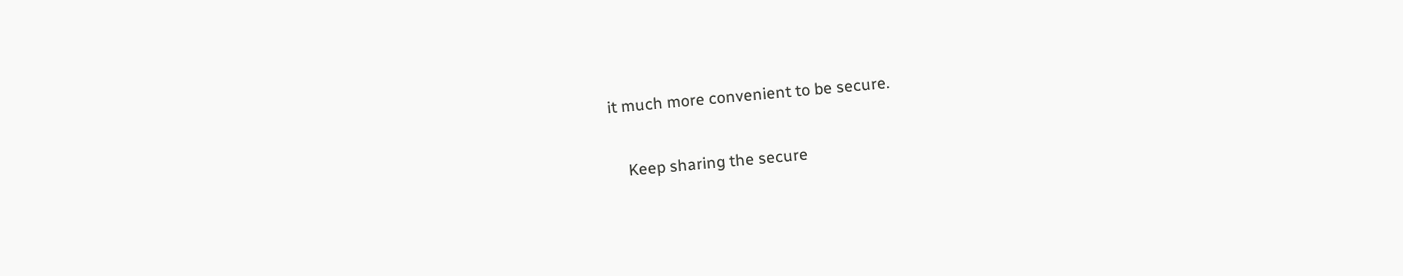it much more convenient to be secure.

    Keep sharing the secure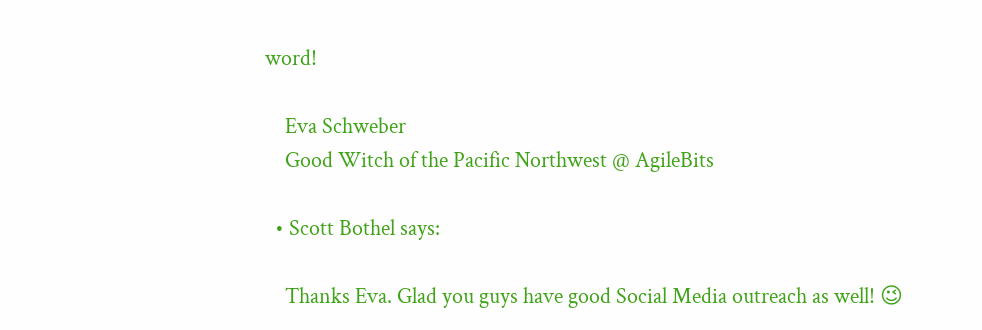word!

    Eva Schweber
    Good Witch of the Pacific Northwest @ AgileBits

  • Scott Bothel says:

    Thanks Eva. Glad you guys have good Social Media outreach as well! 😉